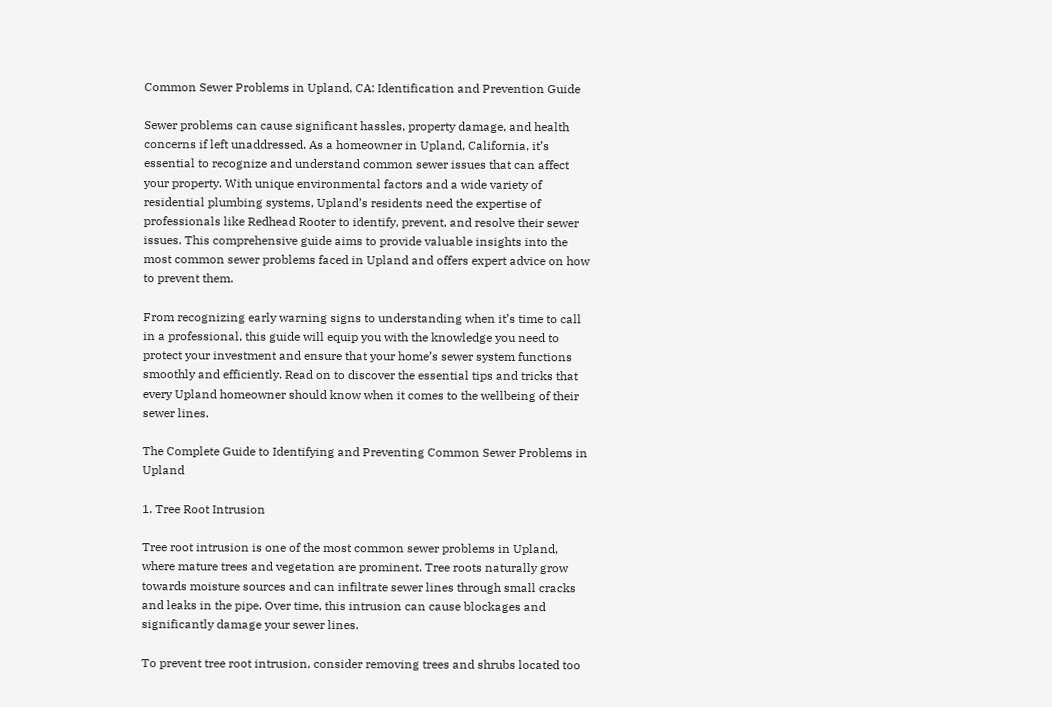Common Sewer Problems in Upland, CA: Identification and Prevention Guide

Sewer problems can cause significant hassles, property damage, and health concerns if left unaddressed. As a homeowner in Upland, California, it’s essential to recognize and understand common sewer issues that can affect your property. With unique environmental factors and a wide variety of residential plumbing systems, Upland’s residents need the expertise of professionals like Redhead Rooter to identify, prevent, and resolve their sewer issues. This comprehensive guide aims to provide valuable insights into the most common sewer problems faced in Upland and offers expert advice on how to prevent them.

From recognizing early warning signs to understanding when it’s time to call in a professional, this guide will equip you with the knowledge you need to protect your investment and ensure that your home’s sewer system functions smoothly and efficiently. Read on to discover the essential tips and tricks that every Upland homeowner should know when it comes to the wellbeing of their sewer lines.

The Complete Guide to Identifying and Preventing Common Sewer Problems in Upland

1. Tree Root Intrusion

Tree root intrusion is one of the most common sewer problems in Upland, where mature trees and vegetation are prominent. Tree roots naturally grow towards moisture sources and can infiltrate sewer lines through small cracks and leaks in the pipe. Over time, this intrusion can cause blockages and significantly damage your sewer lines.

To prevent tree root intrusion, consider removing trees and shrubs located too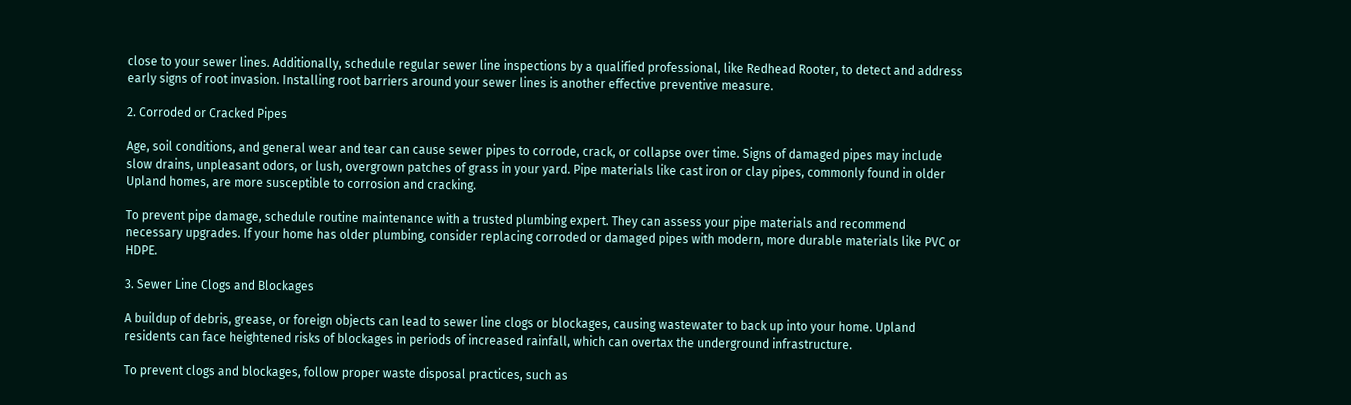close to your sewer lines. Additionally, schedule regular sewer line inspections by a qualified professional, like Redhead Rooter, to detect and address early signs of root invasion. Installing root barriers around your sewer lines is another effective preventive measure.

2. Corroded or Cracked Pipes

Age, soil conditions, and general wear and tear can cause sewer pipes to corrode, crack, or collapse over time. Signs of damaged pipes may include slow drains, unpleasant odors, or lush, overgrown patches of grass in your yard. Pipe materials like cast iron or clay pipes, commonly found in older Upland homes, are more susceptible to corrosion and cracking.

To prevent pipe damage, schedule routine maintenance with a trusted plumbing expert. They can assess your pipe materials and recommend necessary upgrades. If your home has older plumbing, consider replacing corroded or damaged pipes with modern, more durable materials like PVC or HDPE.

3. Sewer Line Clogs and Blockages

A buildup of debris, grease, or foreign objects can lead to sewer line clogs or blockages, causing wastewater to back up into your home. Upland residents can face heightened risks of blockages in periods of increased rainfall, which can overtax the underground infrastructure.

To prevent clogs and blockages, follow proper waste disposal practices, such as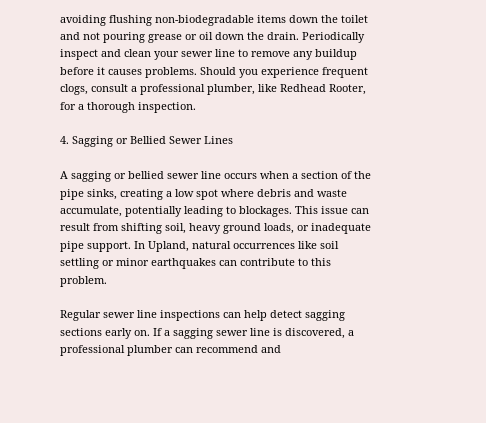avoiding flushing non-biodegradable items down the toilet and not pouring grease or oil down the drain. Periodically inspect and clean your sewer line to remove any buildup before it causes problems. Should you experience frequent clogs, consult a professional plumber, like Redhead Rooter, for a thorough inspection.

4. Sagging or Bellied Sewer Lines

A sagging or bellied sewer line occurs when a section of the pipe sinks, creating a low spot where debris and waste accumulate, potentially leading to blockages. This issue can result from shifting soil, heavy ground loads, or inadequate pipe support. In Upland, natural occurrences like soil settling or minor earthquakes can contribute to this problem.

Regular sewer line inspections can help detect sagging sections early on. If a sagging sewer line is discovered, a professional plumber can recommend and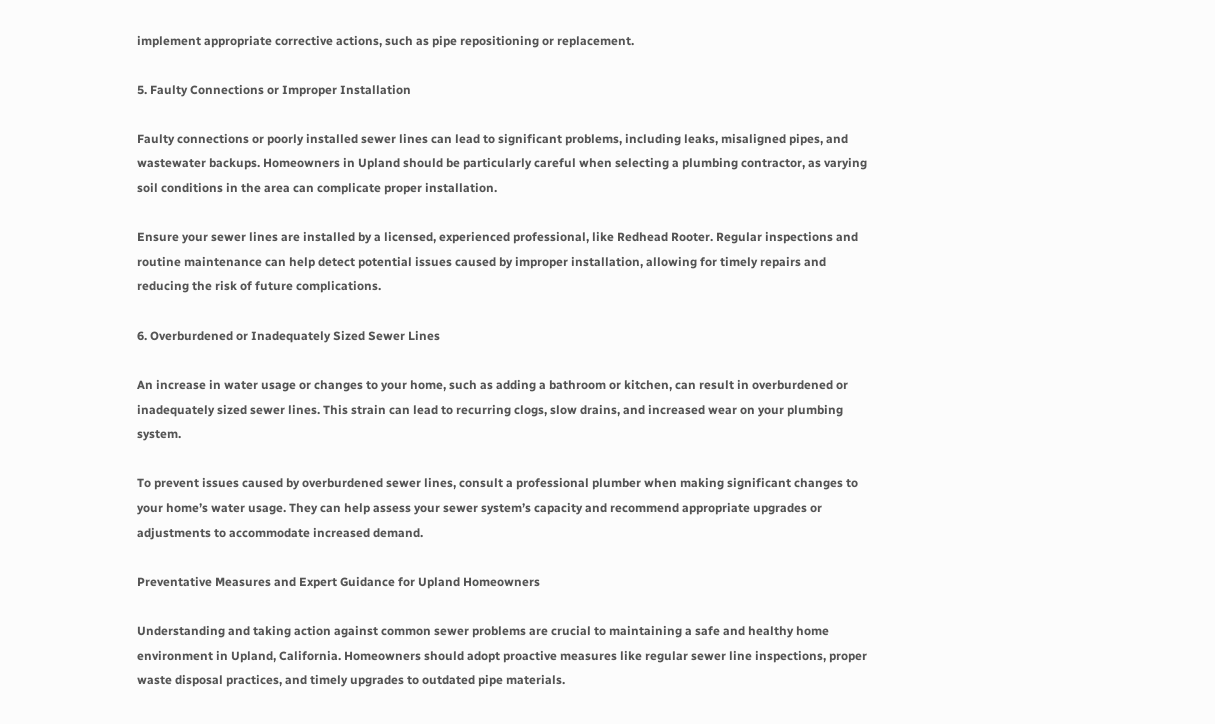implement appropriate corrective actions, such as pipe repositioning or replacement.

5. Faulty Connections or Improper Installation

Faulty connections or poorly installed sewer lines can lead to significant problems, including leaks, misaligned pipes, and wastewater backups. Homeowners in Upland should be particularly careful when selecting a plumbing contractor, as varying soil conditions in the area can complicate proper installation.

Ensure your sewer lines are installed by a licensed, experienced professional, like Redhead Rooter. Regular inspections and routine maintenance can help detect potential issues caused by improper installation, allowing for timely repairs and reducing the risk of future complications.

6. Overburdened or Inadequately Sized Sewer Lines

An increase in water usage or changes to your home, such as adding a bathroom or kitchen, can result in overburdened or inadequately sized sewer lines. This strain can lead to recurring clogs, slow drains, and increased wear on your plumbing system.

To prevent issues caused by overburdened sewer lines, consult a professional plumber when making significant changes to your home’s water usage. They can help assess your sewer system’s capacity and recommend appropriate upgrades or adjustments to accommodate increased demand.

Preventative Measures and Expert Guidance for Upland Homeowners

Understanding and taking action against common sewer problems are crucial to maintaining a safe and healthy home environment in Upland, California. Homeowners should adopt proactive measures like regular sewer line inspections, proper waste disposal practices, and timely upgrades to outdated pipe materials.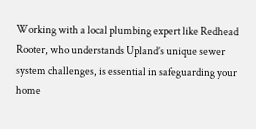Working with a local plumbing expert like Redhead Rooter, who understands Upland’s unique sewer system challenges, is essential in safeguarding your home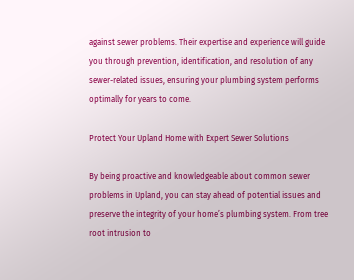against sewer problems. Their expertise and experience will guide you through prevention, identification, and resolution of any sewer-related issues, ensuring your plumbing system performs optimally for years to come.

Protect Your Upland Home with Expert Sewer Solutions

By being proactive and knowledgeable about common sewer problems in Upland, you can stay ahead of potential issues and preserve the integrity of your home’s plumbing system. From tree root intrusion to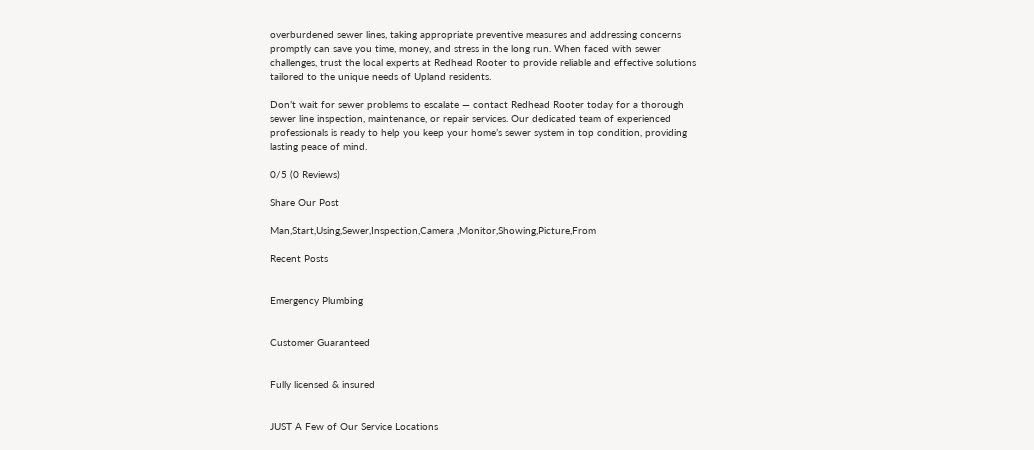overburdened sewer lines, taking appropriate preventive measures and addressing concerns promptly can save you time, money, and stress in the long run. When faced with sewer challenges, trust the local experts at Redhead Rooter to provide reliable and effective solutions tailored to the unique needs of Upland residents.

Don’t wait for sewer problems to escalate — contact Redhead Rooter today for a thorough sewer line inspection, maintenance, or repair services. Our dedicated team of experienced professionals is ready to help you keep your home’s sewer system in top condition, providing lasting peace of mind.

0/5 (0 Reviews)

Share Our Post

Man,Start,Using,Sewer,Inspection,Camera ,Monitor,Showing,Picture,From

Recent Posts


Emergency Plumbing


Customer Guaranteed


Fully licensed & insured


JUST A Few of Our Service Locations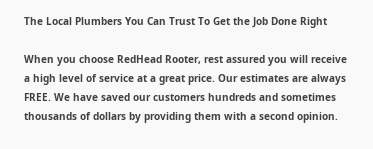The Local Plumbers You Can Trust To Get the Job Done Right

When you choose RedHead Rooter, rest assured you will receive a high level of service at a great price. Our estimates are always FREE. We have saved our customers hundreds and sometimes thousands of dollars by providing them with a second opinion.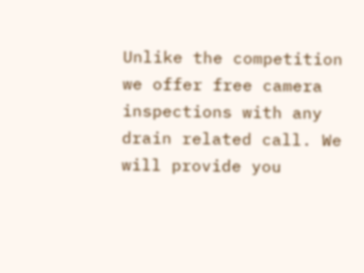Unlike the competition we offer free camera inspections with any drain related call. We will provide you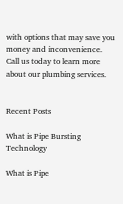with options that may save you money and inconvenience.
Call us today to learn more about our plumbing services.


Recent Posts

What is Pipe Bursting Technology

What is Pipe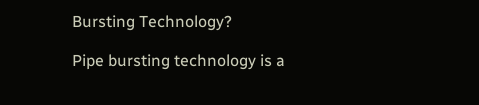Bursting Technology?

Pipe bursting technology is a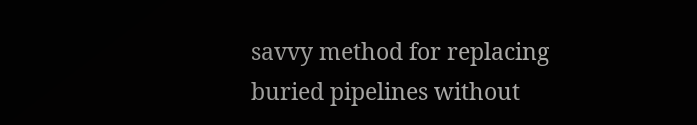savvy method for replacing buried pipelines without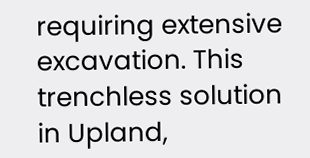requiring extensive excavation. This trenchless solution in Upland,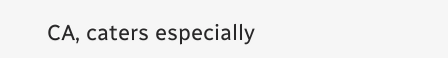CA, caters especially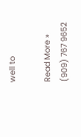well to

Read More »
(909) 767 9652